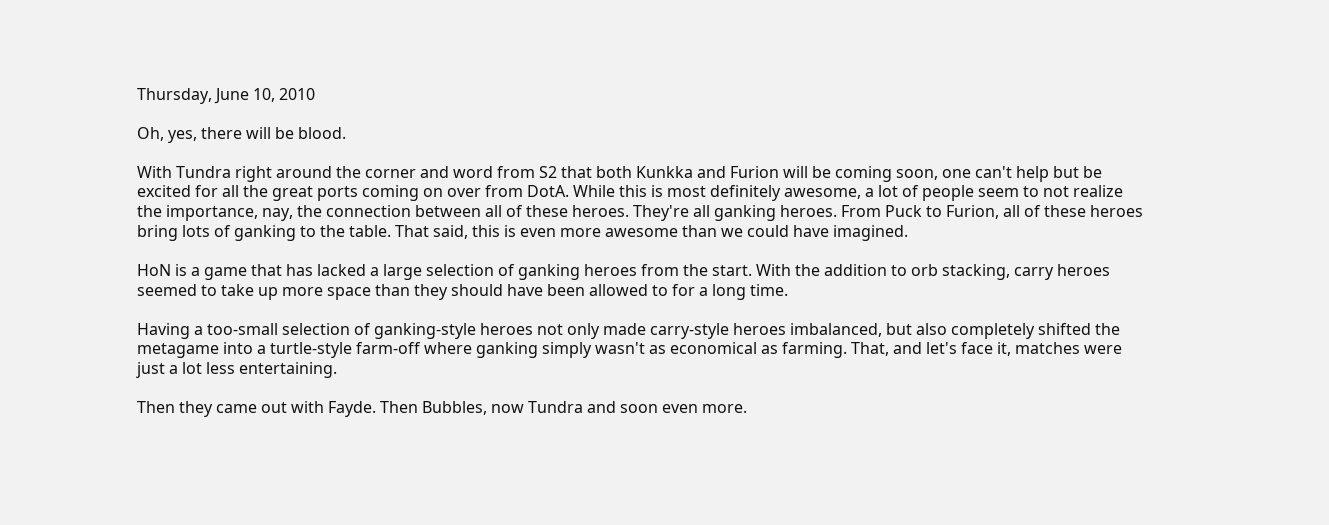Thursday, June 10, 2010

Oh, yes, there will be blood.

With Tundra right around the corner and word from S2 that both Kunkka and Furion will be coming soon, one can't help but be excited for all the great ports coming on over from DotA. While this is most definitely awesome, a lot of people seem to not realize the importance, nay, the connection between all of these heroes. They're all ganking heroes. From Puck to Furion, all of these heroes bring lots of ganking to the table. That said, this is even more awesome than we could have imagined.

HoN is a game that has lacked a large selection of ganking heroes from the start. With the addition to orb stacking, carry heroes seemed to take up more space than they should have been allowed to for a long time.

Having a too-small selection of ganking-style heroes not only made carry-style heroes imbalanced, but also completely shifted the metagame into a turtle-style farm-off where ganking simply wasn't as economical as farming. That, and let's face it, matches were just a lot less entertaining.

Then they came out with Fayde. Then Bubbles, now Tundra and soon even more.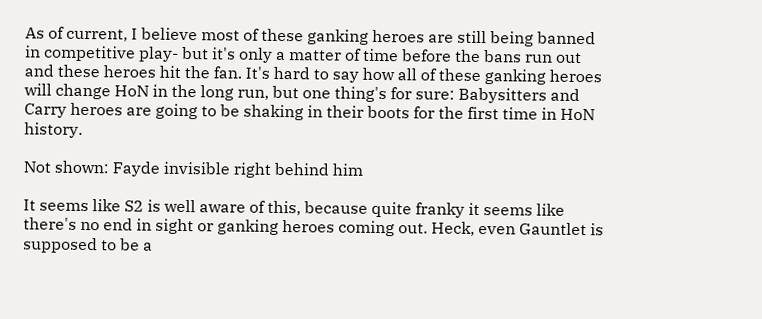As of current, I believe most of these ganking heroes are still being banned in competitive play- but it's only a matter of time before the bans run out and these heroes hit the fan. It's hard to say how all of these ganking heroes will change HoN in the long run, but one thing's for sure: Babysitters and Carry heroes are going to be shaking in their boots for the first time in HoN history.

Not shown: Fayde invisible right behind him

It seems like S2 is well aware of this, because quite franky it seems like there's no end in sight or ganking heroes coming out. Heck, even Gauntlet is supposed to be a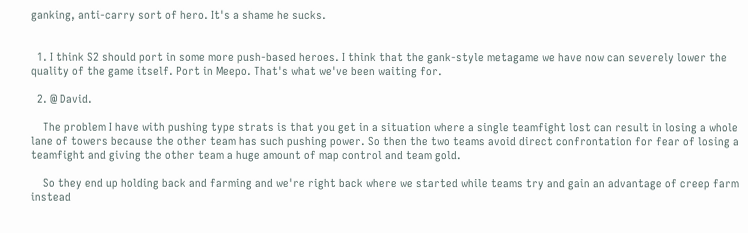ganking, anti-carry sort of hero. It's a shame he sucks.


  1. I think S2 should port in some more push-based heroes. I think that the gank-style metagame we have now can severely lower the quality of the game itself. Port in Meepo. That's what we've been waiting for.

  2. @ David.

    The problem I have with pushing type strats is that you get in a situation where a single teamfight lost can result in losing a whole lane of towers because the other team has such pushing power. So then the two teams avoid direct confrontation for fear of losing a teamfight and giving the other team a huge amount of map control and team gold.

    So they end up holding back and farming and we're right back where we started while teams try and gain an advantage of creep farm instead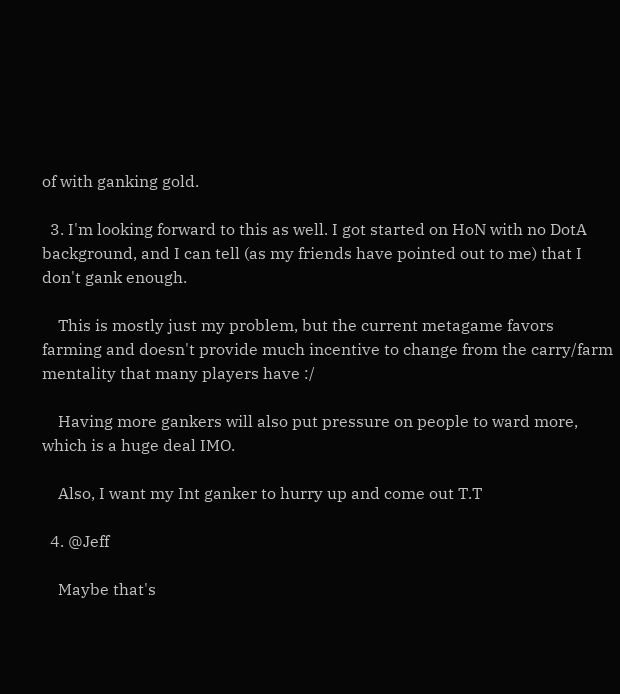of with ganking gold.

  3. I'm looking forward to this as well. I got started on HoN with no DotA background, and I can tell (as my friends have pointed out to me) that I don't gank enough.

    This is mostly just my problem, but the current metagame favors farming and doesn't provide much incentive to change from the carry/farm mentality that many players have :/

    Having more gankers will also put pressure on people to ward more, which is a huge deal IMO.

    Also, I want my Int ganker to hurry up and come out T.T

  4. @Jeff

    Maybe that's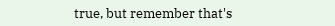true, but remember that's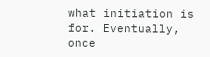what initiation is for. Eventually, once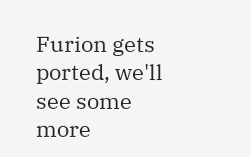Furion gets ported, we'll see some more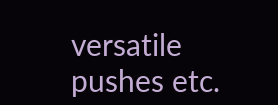versatile pushes etc.